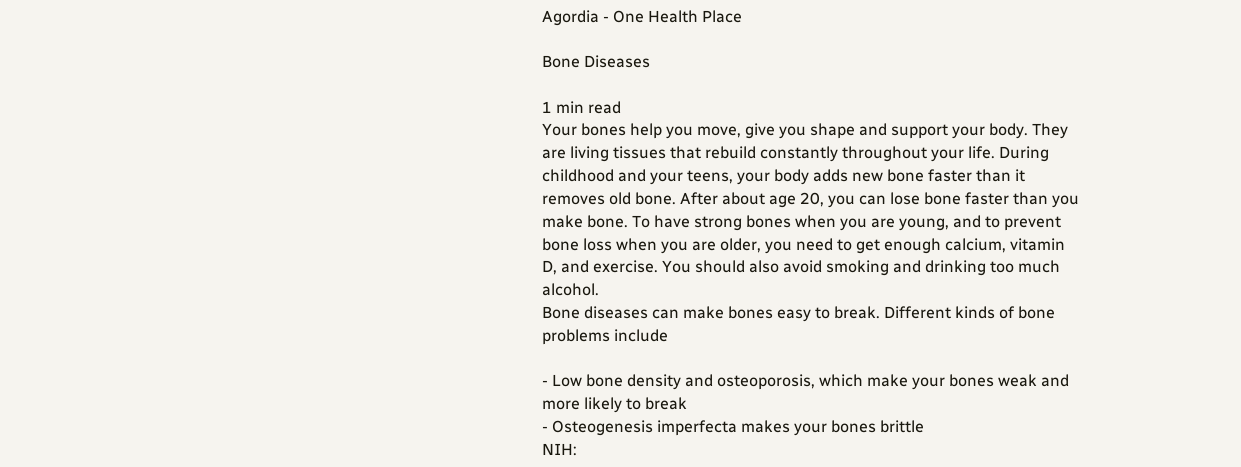Agordia - One Health Place

Bone Diseases

1 min read
Your bones help you move, give you shape and support your body. They are living tissues that rebuild constantly throughout your life. During childhood and your teens, your body adds new bone faster than it removes old bone. After about age 20, you can lose bone faster than you make bone. To have strong bones when you are young, and to prevent bone loss when you are older, you need to get enough calcium, vitamin D, and exercise. You should also avoid smoking and drinking too much alcohol.
Bone diseases can make bones easy to break. Different kinds of bone problems include

- Low bone density and osteoporosis, which make your bones weak and more likely to break
- Osteogenesis imperfecta makes your bones brittle
NIH: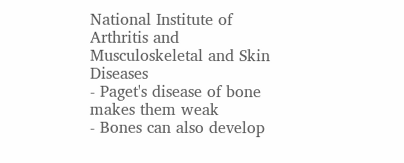National Institute of Arthritis and Musculoskeletal and Skin Diseases
- Paget's disease of bone makes them weak
- Bones can also develop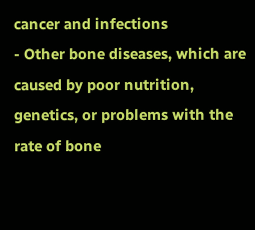cancer and infections
- Other bone diseases, which are caused by poor nutrition, genetics, or problems with the rate of bone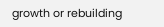growth or rebuilding